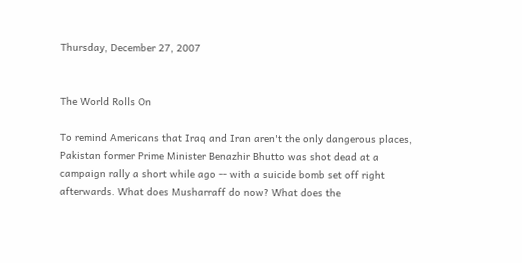Thursday, December 27, 2007


The World Rolls On

To remind Americans that Iraq and Iran aren't the only dangerous places, Pakistan former Prime Minister Benazhir Bhutto was shot dead at a campaign rally a short while ago -- with a suicide bomb set off right afterwards. What does Musharraff do now? What does the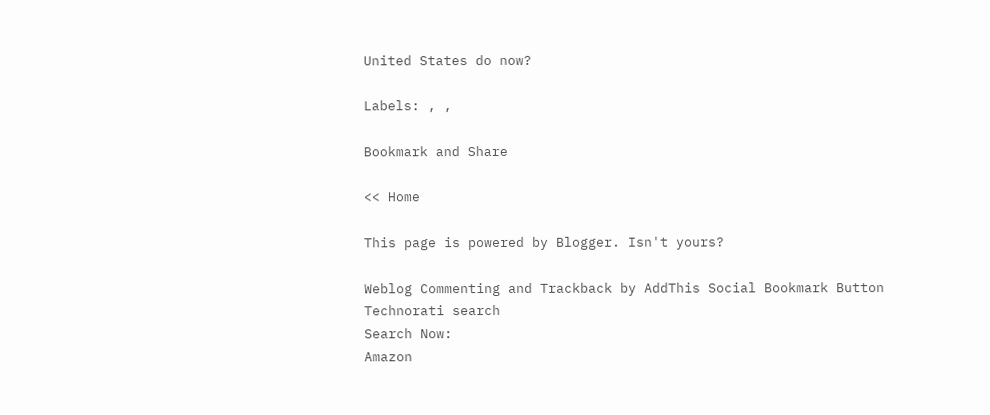United States do now?

Labels: , ,

Bookmark and Share

<< Home

This page is powered by Blogger. Isn't yours?

Weblog Commenting and Trackback by AddThis Social Bookmark Button
Technorati search
Search Now:
Amazon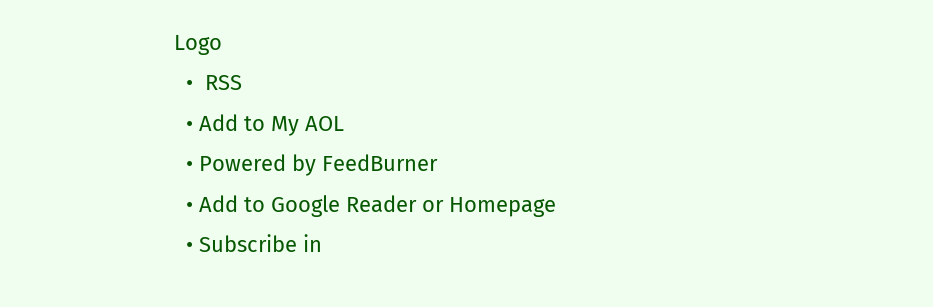Logo
  •  RSS
  • Add to My AOL
  • Powered by FeedBurner
  • Add to Google Reader or Homepage
  • Subscribe in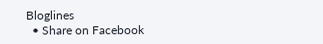Bloglines
  • Share on Facebook